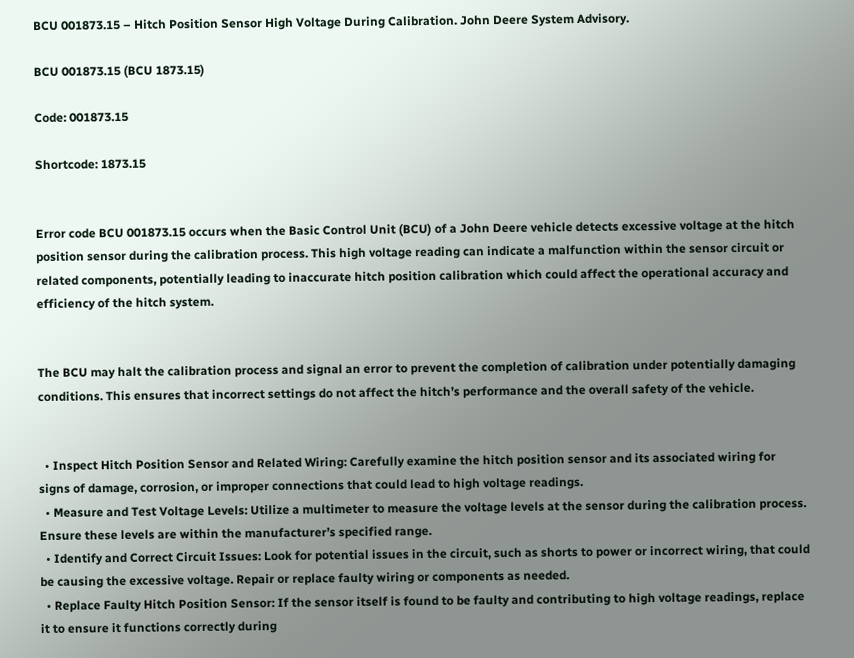BCU 001873.15 – Hitch Position Sensor High Voltage During Calibration. John Deere System Advisory.

BCU 001873.15 (BCU 1873.15)

Code: 001873.15

Shortcode: 1873.15


Error code BCU 001873.15 occurs when the Basic Control Unit (BCU) of a John Deere vehicle detects excessive voltage at the hitch position sensor during the calibration process. This high voltage reading can indicate a malfunction within the sensor circuit or related components, potentially leading to inaccurate hitch position calibration which could affect the operational accuracy and efficiency of the hitch system.


The BCU may halt the calibration process and signal an error to prevent the completion of calibration under potentially damaging conditions. This ensures that incorrect settings do not affect the hitch’s performance and the overall safety of the vehicle.


  • Inspect Hitch Position Sensor and Related Wiring: Carefully examine the hitch position sensor and its associated wiring for signs of damage, corrosion, or improper connections that could lead to high voltage readings.
  • Measure and Test Voltage Levels: Utilize a multimeter to measure the voltage levels at the sensor during the calibration process. Ensure these levels are within the manufacturer’s specified range.
  • Identify and Correct Circuit Issues: Look for potential issues in the circuit, such as shorts to power or incorrect wiring, that could be causing the excessive voltage. Repair or replace faulty wiring or components as needed.
  • Replace Faulty Hitch Position Sensor: If the sensor itself is found to be faulty and contributing to high voltage readings, replace it to ensure it functions correctly during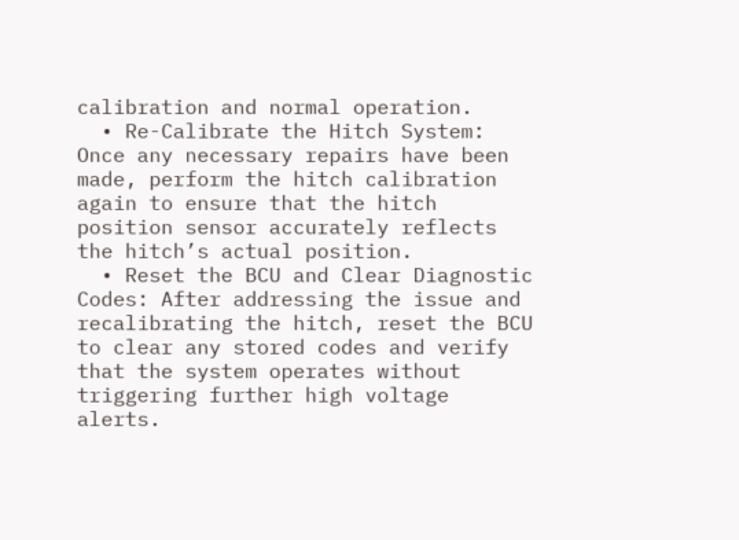calibration and normal operation.
  • Re-Calibrate the Hitch System: Once any necessary repairs have been made, perform the hitch calibration again to ensure that the hitch position sensor accurately reflects the hitch’s actual position.
  • Reset the BCU and Clear Diagnostic Codes: After addressing the issue and recalibrating the hitch, reset the BCU to clear any stored codes and verify that the system operates without triggering further high voltage alerts.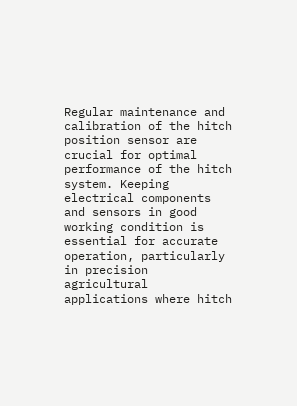Regular maintenance and calibration of the hitch position sensor are crucial for optimal performance of the hitch system. Keeping electrical components and sensors in good working condition is essential for accurate operation, particularly in precision agricultural applications where hitch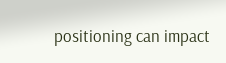positioning can impact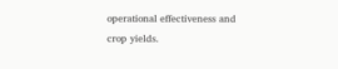operational effectiveness and crop yields.